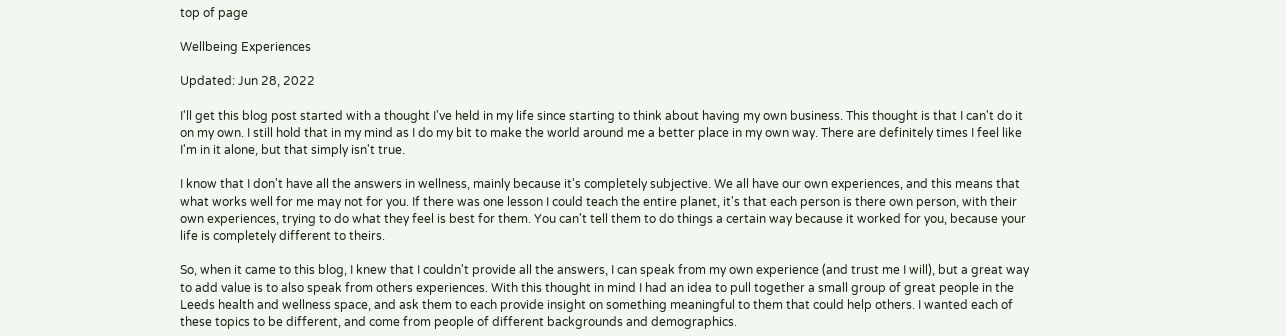top of page

Wellbeing Experiences

Updated: Jun 28, 2022

I'll get this blog post started with a thought I've held in my life since starting to think about having my own business. This thought is that I can't do it on my own. I still hold that in my mind as I do my bit to make the world around me a better place in my own way. There are definitely times I feel like I'm in it alone, but that simply isn't true.

I know that I don't have all the answers in wellness, mainly because it's completely subjective. We all have our own experiences, and this means that what works well for me may not for you. If there was one lesson I could teach the entire planet, it's that each person is there own person, with their own experiences, trying to do what they feel is best for them. You can't tell them to do things a certain way because it worked for you, because your life is completely different to theirs.

So, when it came to this blog, I knew that I couldn't provide all the answers, I can speak from my own experience (and trust me I will), but a great way to add value is to also speak from others experiences. With this thought in mind I had an idea to pull together a small group of great people in the Leeds health and wellness space, and ask them to each provide insight on something meaningful to them that could help others. I wanted each of these topics to be different, and come from people of different backgrounds and demographics.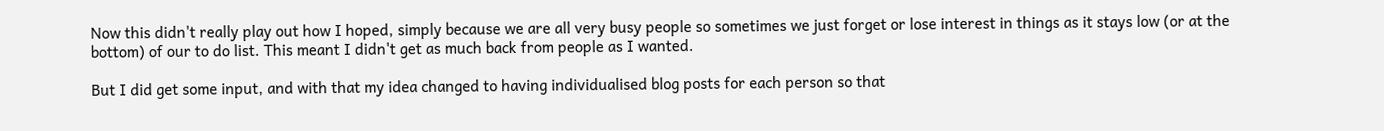Now this didn't really play out how I hoped, simply because we are all very busy people so sometimes we just forget or lose interest in things as it stays low (or at the bottom) of our to do list. This meant I didn't get as much back from people as I wanted.

But I did get some input, and with that my idea changed to having individualised blog posts for each person so that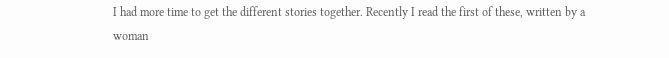I had more time to get the different stories together. Recently I read the first of these, written by a woman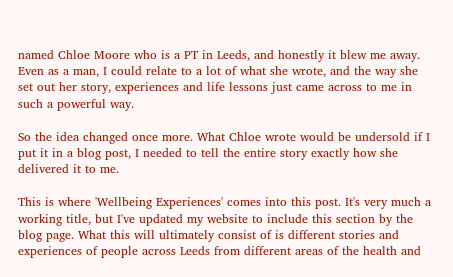named Chloe Moore who is a PT in Leeds, and honestly it blew me away. Even as a man, I could relate to a lot of what she wrote, and the way she set out her story, experiences and life lessons just came across to me in such a powerful way.

So the idea changed once more. What Chloe wrote would be undersold if I put it in a blog post, I needed to tell the entire story exactly how she delivered it to me.

This is where 'Wellbeing Experiences' comes into this post. It's very much a working title, but I've updated my website to include this section by the blog page. What this will ultimately consist of is different stories and experiences of people across Leeds from different areas of the health and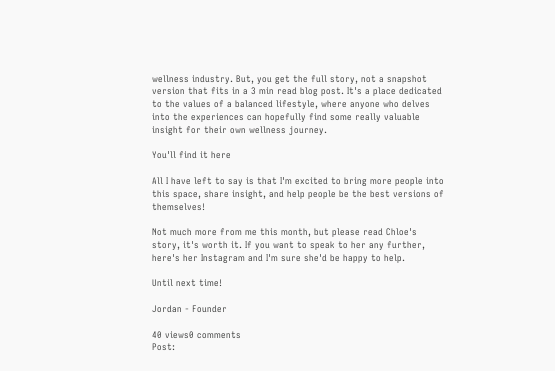wellness industry. But, you get the full story, not a snapshot version that fits in a 3 min read blog post. It's a place dedicated to the values of a balanced lifestyle, where anyone who delves into the experiences can hopefully find some really valuable insight for their own wellness journey.

You'll find it here

All I have left to say is that I'm excited to bring more people into this space, share insight, and help people be the best versions of themselves!

Not much more from me this month, but please read Chloe's story, it's worth it. If you want to speak to her any further, here's her Instagram and I'm sure she'd be happy to help.

Until next time!

Jordan - Founder

40 views0 comments
Post: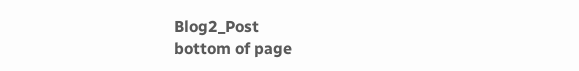Blog2_Post
bottom of page